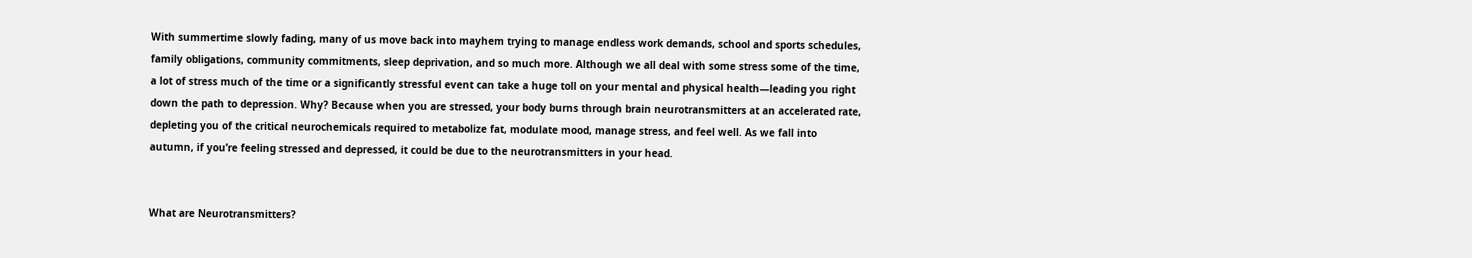With summertime slowly fading, many of us move back into mayhem trying to manage endless work demands, school and sports schedules, family obligations, community commitments, sleep deprivation, and so much more. Although we all deal with some stress some of the time, a lot of stress much of the time or a significantly stressful event can take a huge toll on your mental and physical health—leading you right down the path to depression. Why? Because when you are stressed, your body burns through brain neurotransmitters at an accelerated rate, depleting you of the critical neurochemicals required to metabolize fat, modulate mood, manage stress, and feel well. As we fall into autumn, if you’re feeling stressed and depressed, it could be due to the neurotransmitters in your head.


What are Neurotransmitters?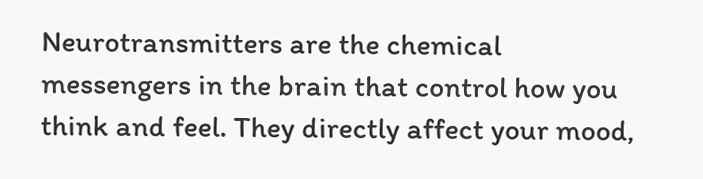Neurotransmitters are the chemical messengers in the brain that control how you think and feel. They directly affect your mood,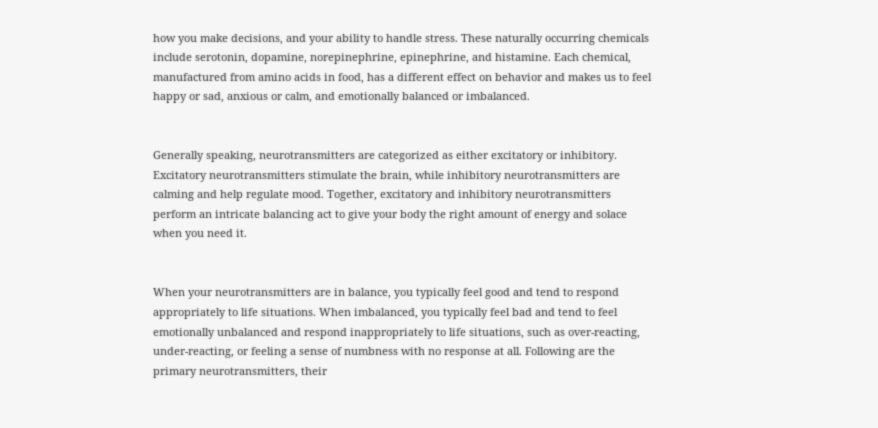how you make decisions, and your ability to handle stress. These naturally occurring chemicals include serotonin, dopamine, norepinephrine, epinephrine, and histamine. Each chemical, manufactured from amino acids in food, has a different effect on behavior and makes us to feel happy or sad, anxious or calm, and emotionally balanced or imbalanced.


Generally speaking, neurotransmitters are categorized as either excitatory or inhibitory. Excitatory neurotransmitters stimulate the brain, while inhibitory neurotransmitters are calming and help regulate mood. Together, excitatory and inhibitory neurotransmitters perform an intricate balancing act to give your body the right amount of energy and solace when you need it.


When your neurotransmitters are in balance, you typically feel good and tend to respond appropriately to life situations. When imbalanced, you typically feel bad and tend to feel emotionally unbalanced and respond inappropriately to life situations, such as over-reacting, under-reacting, or feeling a sense of numbness with no response at all. Following are the primary neurotransmitters, their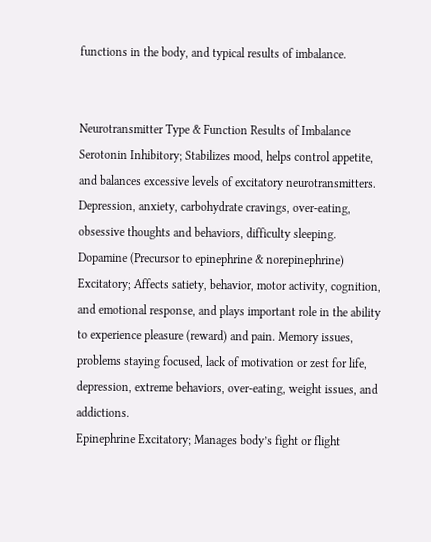functions in the body, and typical results of imbalance.


Neurotransmitter Type & Function Results of Imbalance
Serotonin Inhibitory; Stabilizes mood, helps control appetite, and balances excessive levels of excitatory neurotransmitters. Depression, anxiety, carbohydrate cravings, over-eating, obsessive thoughts and behaviors, difficulty sleeping.
Dopamine (Precursor to epinephrine & norepinephrine) Excitatory; Affects satiety, behavior, motor activity, cognition, and emotional response, and plays important role in the ability to experience pleasure (reward) and pain. Memory issues, problems staying focused, lack of motivation or zest for life, depression, extreme behaviors, over-eating, weight issues, and addictions.
Epinephrine Excitatory; Manages body’s fight or flight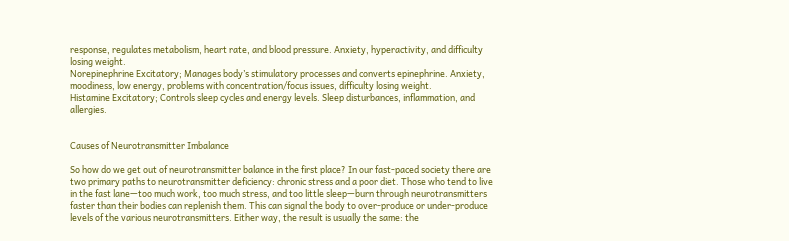response, regulates metabolism, heart rate, and blood pressure. Anxiety, hyperactivity, and difficulty losing weight.
Norepinephrine Excitatory; Manages body’s stimulatory processes and converts epinephrine. Anxiety, moodiness, low energy, problems with concentration/focus issues, difficulty losing weight.
Histamine Excitatory; Controls sleep cycles and energy levels. Sleep disturbances, inflammation, and allergies.


Causes of Neurotransmitter Imbalance

So how do we get out of neurotransmitter balance in the first place? In our fast-paced society there are two primary paths to neurotransmitter deficiency: chronic stress and a poor diet. Those who tend to live in the fast lane—too much work, too much stress, and too little sleep—burn through neurotransmitters faster than their bodies can replenish them. This can signal the body to over-produce or under-produce levels of the various neurotransmitters. Either way, the result is usually the same: the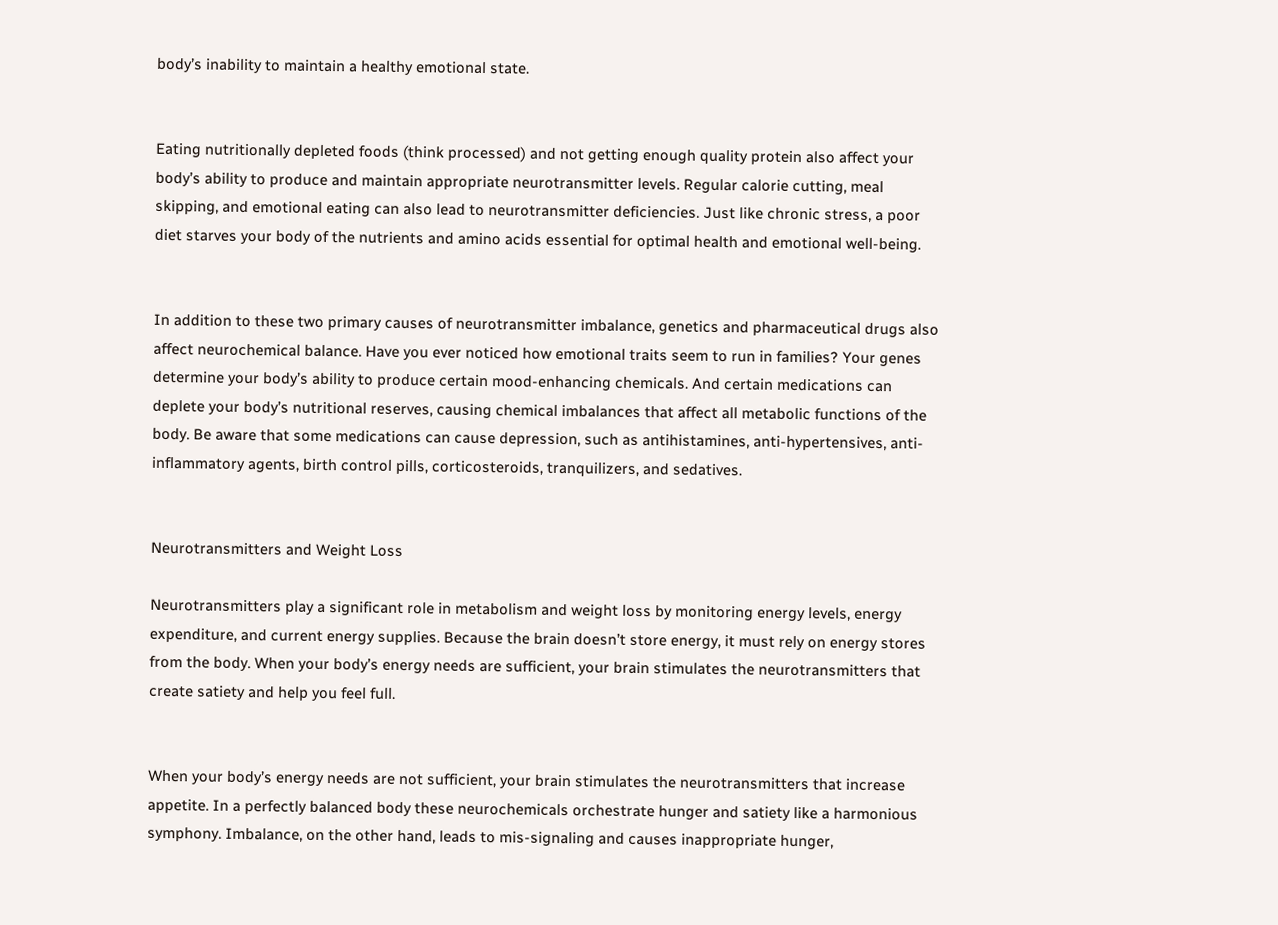body’s inability to maintain a healthy emotional state.


Eating nutritionally depleted foods (think processed) and not getting enough quality protein also affect your body’s ability to produce and maintain appropriate neurotransmitter levels. Regular calorie cutting, meal skipping, and emotional eating can also lead to neurotransmitter deficiencies. Just like chronic stress, a poor diet starves your body of the nutrients and amino acids essential for optimal health and emotional well-being.


In addition to these two primary causes of neurotransmitter imbalance, genetics and pharmaceutical drugs also affect neurochemical balance. Have you ever noticed how emotional traits seem to run in families? Your genes determine your body’s ability to produce certain mood-enhancing chemicals. And certain medications can deplete your body’s nutritional reserves, causing chemical imbalances that affect all metabolic functions of the body. Be aware that some medications can cause depression, such as antihistamines, anti-hypertensives, anti-inflammatory agents, birth control pills, corticosteroids, tranquilizers, and sedatives.


Neurotransmitters and Weight Loss

Neurotransmitters play a significant role in metabolism and weight loss by monitoring energy levels, energy expenditure, and current energy supplies. Because the brain doesn’t store energy, it must rely on energy stores from the body. When your body’s energy needs are sufficient, your brain stimulates the neurotransmitters that create satiety and help you feel full.


When your body’s energy needs are not sufficient, your brain stimulates the neurotransmitters that increase appetite. In a perfectly balanced body these neurochemicals orchestrate hunger and satiety like a harmonious symphony. Imbalance, on the other hand, leads to mis-signaling and causes inappropriate hunger,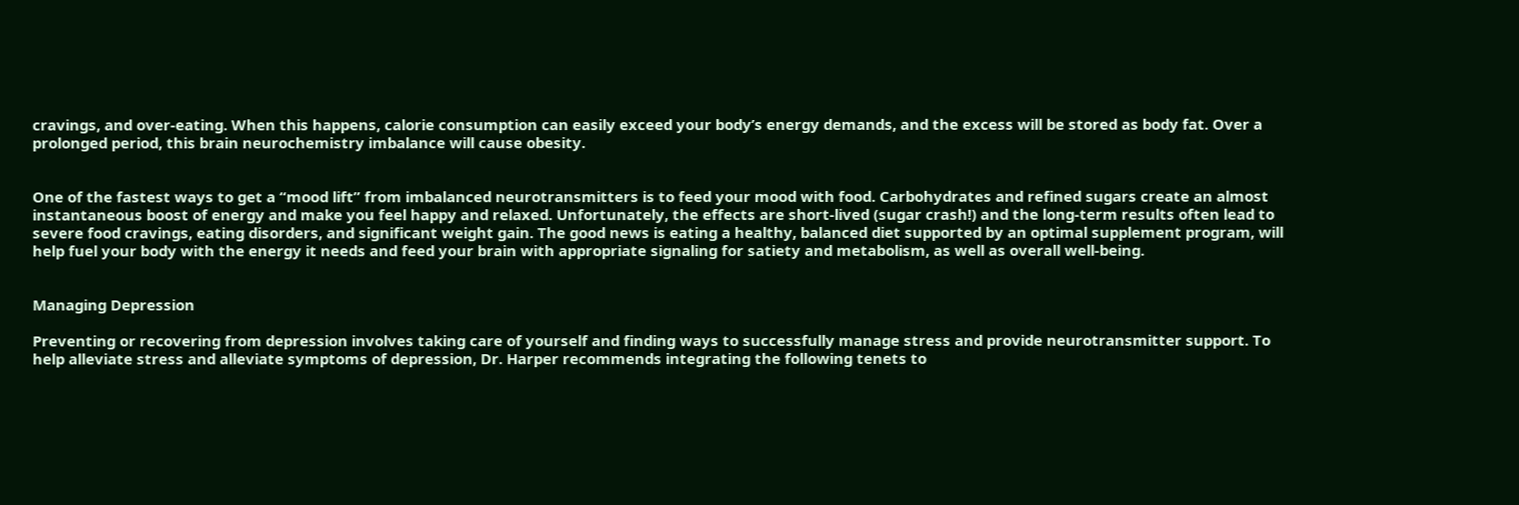cravings, and over-eating. When this happens, calorie consumption can easily exceed your body’s energy demands, and the excess will be stored as body fat. Over a prolonged period, this brain neurochemistry imbalance will cause obesity.


One of the fastest ways to get a “mood lift” from imbalanced neurotransmitters is to feed your mood with food. Carbohydrates and refined sugars create an almost instantaneous boost of energy and make you feel happy and relaxed. Unfortunately, the effects are short-lived (sugar crash!) and the long-term results often lead to severe food cravings, eating disorders, and significant weight gain. The good news is eating a healthy, balanced diet supported by an optimal supplement program, will help fuel your body with the energy it needs and feed your brain with appropriate signaling for satiety and metabolism, as well as overall well-being.


Managing Depression

Preventing or recovering from depression involves taking care of yourself and finding ways to successfully manage stress and provide neurotransmitter support. To help alleviate stress and alleviate symptoms of depression, Dr. Harper recommends integrating the following tenets to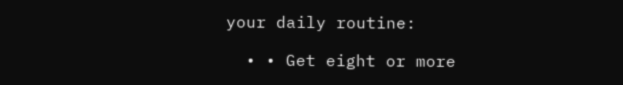your daily routine:

  • • Get eight or more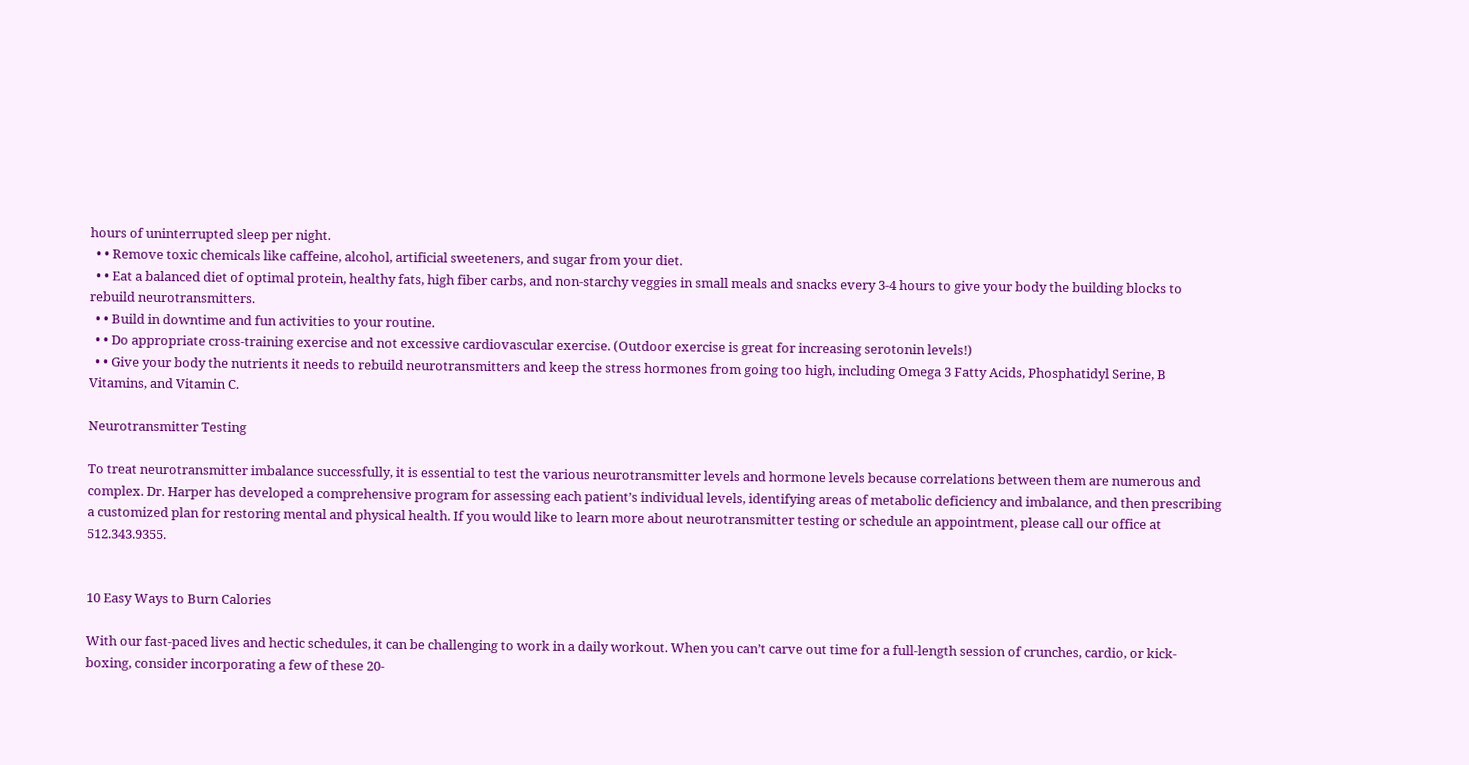hours of uninterrupted sleep per night.
  • • Remove toxic chemicals like caffeine, alcohol, artificial sweeteners, and sugar from your diet.
  • • Eat a balanced diet of optimal protein, healthy fats, high fiber carbs, and non-starchy veggies in small meals and snacks every 3-4 hours to give your body the building blocks to rebuild neurotransmitters.
  • • Build in downtime and fun activities to your routine.
  • • Do appropriate cross-training exercise and not excessive cardiovascular exercise. (Outdoor exercise is great for increasing serotonin levels!)
  • • Give your body the nutrients it needs to rebuild neurotransmitters and keep the stress hormones from going too high, including Omega 3 Fatty Acids, Phosphatidyl Serine, B Vitamins, and Vitamin C.

Neurotransmitter Testing

To treat neurotransmitter imbalance successfully, it is essential to test the various neurotransmitter levels and hormone levels because correlations between them are numerous and complex. Dr. Harper has developed a comprehensive program for assessing each patient’s individual levels, identifying areas of metabolic deficiency and imbalance, and then prescribing a customized plan for restoring mental and physical health. If you would like to learn more about neurotransmitter testing or schedule an appointment, please call our office at 512.343.9355.


10 Easy Ways to Burn Calories

With our fast-paced lives and hectic schedules, it can be challenging to work in a daily workout. When you can’t carve out time for a full-length session of crunches, cardio, or kick-boxing, consider incorporating a few of these 20-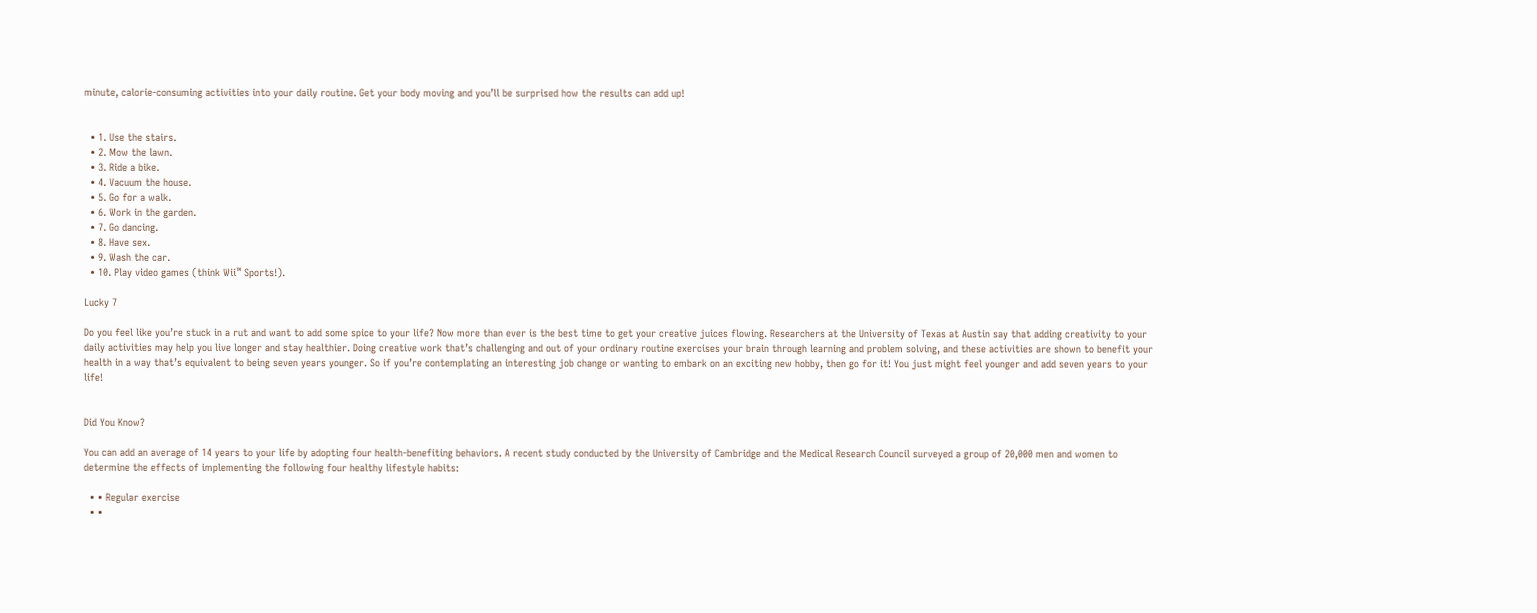minute, calorie-consuming activities into your daily routine. Get your body moving and you’ll be surprised how the results can add up!


  • 1. Use the stairs.
  • 2. Mow the lawn.
  • 3. Ride a bike.
  • 4. Vacuum the house.
  • 5. Go for a walk.
  • 6. Work in the garden.
  • 7. Go dancing.
  • 8. Have sex.
  • 9. Wash the car.
  • 10. Play video games (think Wii™ Sports!).

Lucky 7

Do you feel like you’re stuck in a rut and want to add some spice to your life? Now more than ever is the best time to get your creative juices flowing. Researchers at the University of Texas at Austin say that adding creativity to your daily activities may help you live longer and stay healthier. Doing creative work that’s challenging and out of your ordinary routine exercises your brain through learning and problem solving, and these activities are shown to benefit your health in a way that’s equivalent to being seven years younger. So if you’re contemplating an interesting job change or wanting to embark on an exciting new hobby, then go for it! You just might feel younger and add seven years to your life!


Did You Know?

You can add an average of 14 years to your life by adopting four health-benefiting behaviors. A recent study conducted by the University of Cambridge and the Medical Research Council surveyed a group of 20,000 men and women to determine the effects of implementing the following four healthy lifestyle habits:

  • • Regular exercise
  • •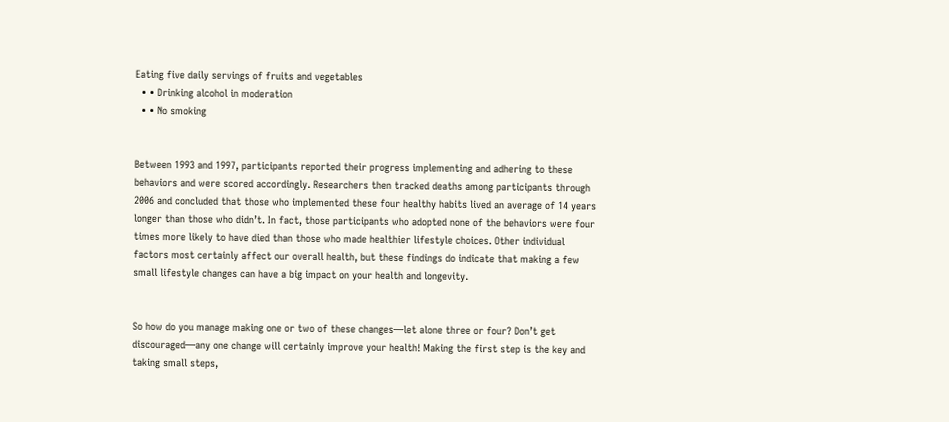Eating five daily servings of fruits and vegetables
  • • Drinking alcohol in moderation
  • • No smoking


Between 1993 and 1997, participants reported their progress implementing and adhering to these behaviors and were scored accordingly. Researchers then tracked deaths among participants through 2006 and concluded that those who implemented these four healthy habits lived an average of 14 years longer than those who didn’t. In fact, those participants who adopted none of the behaviors were four times more likely to have died than those who made healthier lifestyle choices. Other individual factors most certainly affect our overall health, but these findings do indicate that making a few small lifestyle changes can have a big impact on your health and longevity.


So how do you manage making one or two of these changes—let alone three or four? Don’t get discouraged—any one change will certainly improve your health! Making the first step is the key and taking small steps,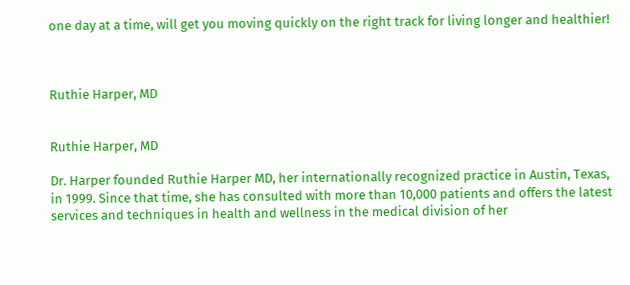one day at a time, will get you moving quickly on the right track for living longer and healthier!



Ruthie Harper, MD


Ruthie Harper, MD

Dr. Harper founded Ruthie Harper MD, her internationally recognized practice in Austin, Texas, in 1999. Since that time, she has consulted with more than 10,000 patients and offers the latest services and techniques in health and wellness in the medical division of her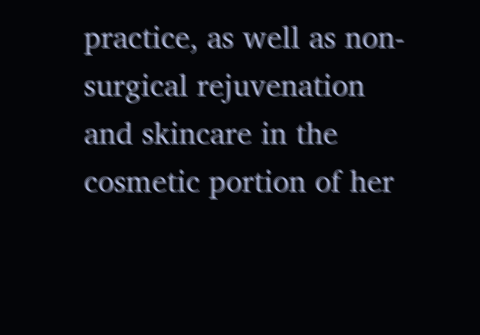practice, as well as non-surgical rejuvenation and skincare in the cosmetic portion of her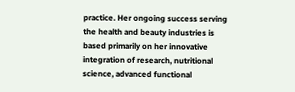practice. Her ongoing success serving the health and beauty industries is based primarily on her innovative integration of research, nutritional science, advanced functional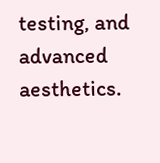testing, and advanced aesthetics.